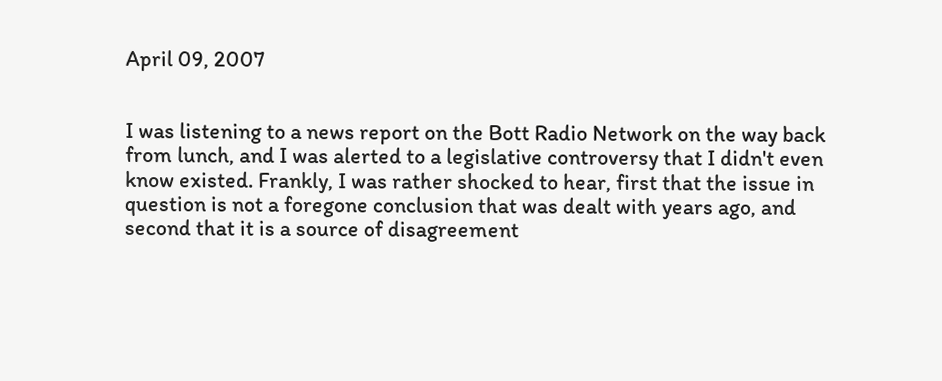April 09, 2007


I was listening to a news report on the Bott Radio Network on the way back from lunch, and I was alerted to a legislative controversy that I didn't even know existed. Frankly, I was rather shocked to hear, first that the issue in question is not a foregone conclusion that was dealt with years ago, and second that it is a source of disagreement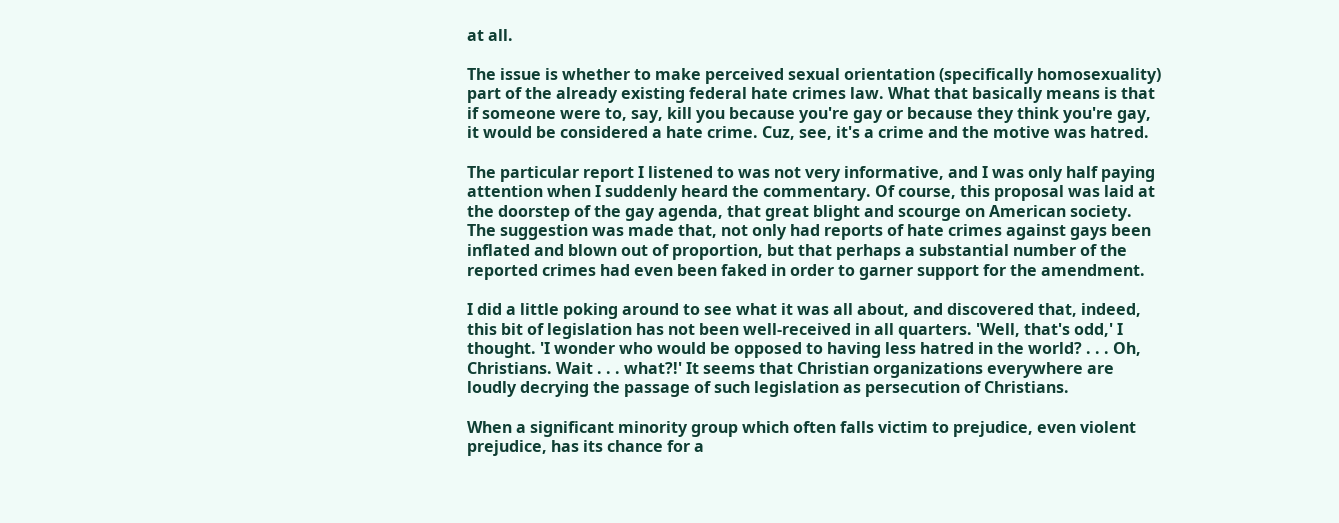at all.

The issue is whether to make perceived sexual orientation (specifically homosexuality) part of the already existing federal hate crimes law. What that basically means is that if someone were to, say, kill you because you're gay or because they think you're gay, it would be considered a hate crime. Cuz, see, it's a crime and the motive was hatred.

The particular report I listened to was not very informative, and I was only half paying attention when I suddenly heard the commentary. Of course, this proposal was laid at the doorstep of the gay agenda, that great blight and scourge on American society. The suggestion was made that, not only had reports of hate crimes against gays been inflated and blown out of proportion, but that perhaps a substantial number of the reported crimes had even been faked in order to garner support for the amendment.

I did a little poking around to see what it was all about, and discovered that, indeed, this bit of legislation has not been well-received in all quarters. 'Well, that's odd,' I thought. 'I wonder who would be opposed to having less hatred in the world? . . . Oh, Christians. Wait . . . what?!' It seems that Christian organizations everywhere are loudly decrying the passage of such legislation as persecution of Christians.

When a significant minority group which often falls victim to prejudice, even violent prejudice, has its chance for a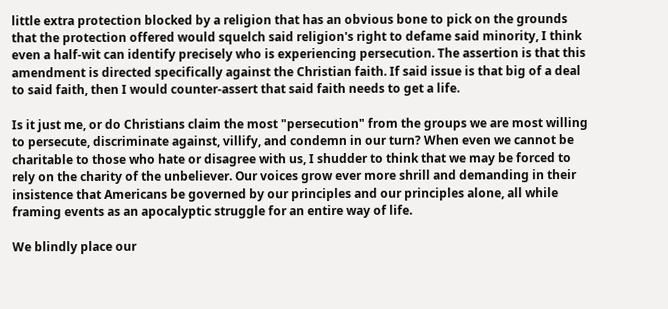little extra protection blocked by a religion that has an obvious bone to pick on the grounds that the protection offered would squelch said religion's right to defame said minority, I think even a half-wit can identify precisely who is experiencing persecution. The assertion is that this amendment is directed specifically against the Christian faith. If said issue is that big of a deal to said faith, then I would counter-assert that said faith needs to get a life.

Is it just me, or do Christians claim the most "persecution" from the groups we are most willing to persecute, discriminate against, villify, and condemn in our turn? When even we cannot be charitable to those who hate or disagree with us, I shudder to think that we may be forced to rely on the charity of the unbeliever. Our voices grow ever more shrill and demanding in their insistence that Americans be governed by our principles and our principles alone, all while framing events as an apocalyptic struggle for an entire way of life.

We blindly place our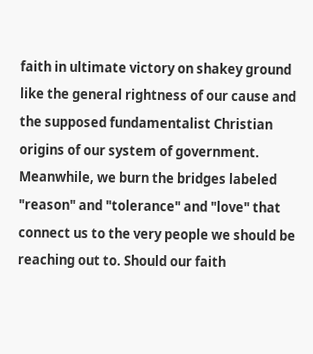faith in ultimate victory on shakey ground like the general rightness of our cause and the supposed fundamentalist Christian origins of our system of government. Meanwhile, we burn the bridges labeled "reason" and "tolerance" and "love" that connect us to the very people we should be reaching out to. Should our faith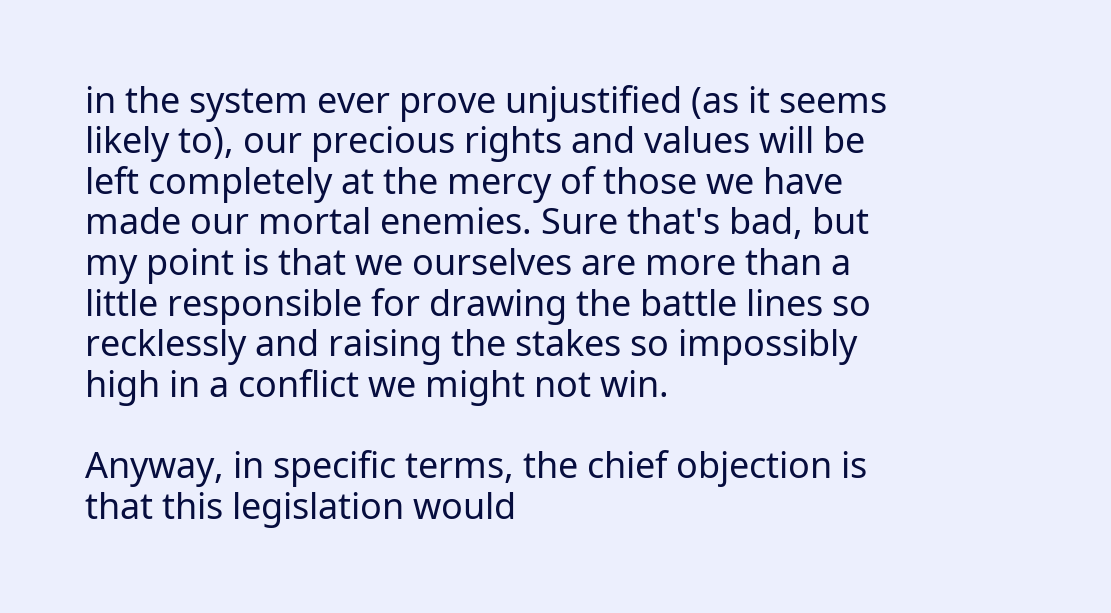in the system ever prove unjustified (as it seems likely to), our precious rights and values will be left completely at the mercy of those we have made our mortal enemies. Sure that's bad, but my point is that we ourselves are more than a little responsible for drawing the battle lines so recklessly and raising the stakes so impossibly high in a conflict we might not win.

Anyway, in specific terms, the chief objection is that this legislation would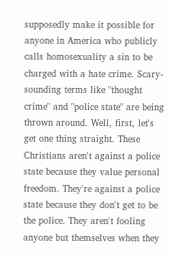supposedly make it possible for anyone in America who publicly calls homosexuality a sin to be charged with a hate crime. Scary-sounding terms like "thought crime" and "police state" are being thrown around. Well, first, let's get one thing straight. These Christians aren't against a police state because they value personal freedom. They're against a police state because they don't get to be the police. They aren't fooling anyone but themselves when they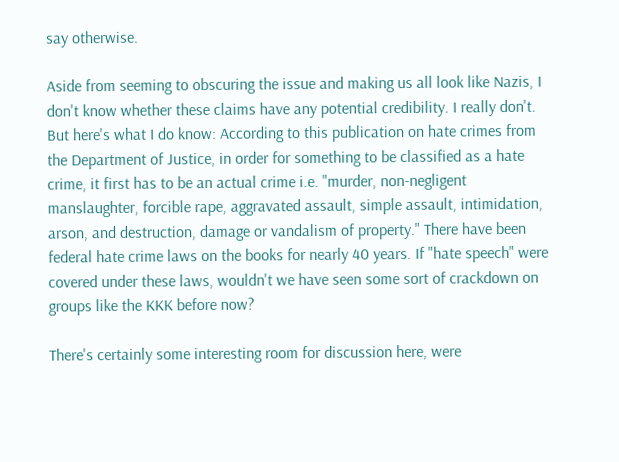say otherwise.

Aside from seeming to obscuring the issue and making us all look like Nazis, I don't know whether these claims have any potential credibility. I really don't. But here's what I do know: According to this publication on hate crimes from the Department of Justice, in order for something to be classified as a hate crime, it first has to be an actual crime i.e. "murder, non-negligent manslaughter, forcible rape, aggravated assault, simple assault, intimidation, arson, and destruction, damage or vandalism of property." There have been federal hate crime laws on the books for nearly 40 years. If "hate speech" were covered under these laws, wouldn't we have seen some sort of crackdown on groups like the KKK before now?

There's certainly some interesting room for discussion here, were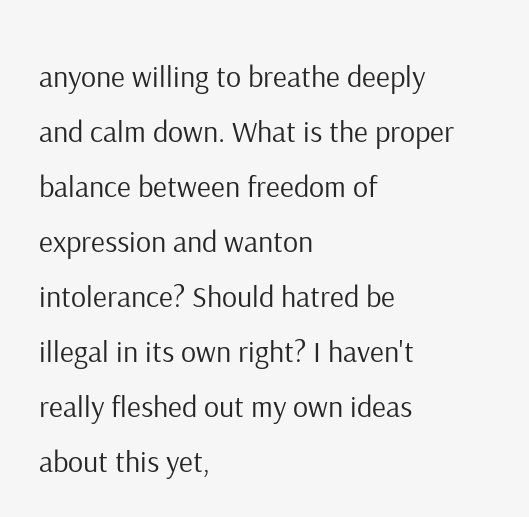anyone willing to breathe deeply and calm down. What is the proper balance between freedom of expression and wanton intolerance? Should hatred be illegal in its own right? I haven't really fleshed out my own ideas about this yet,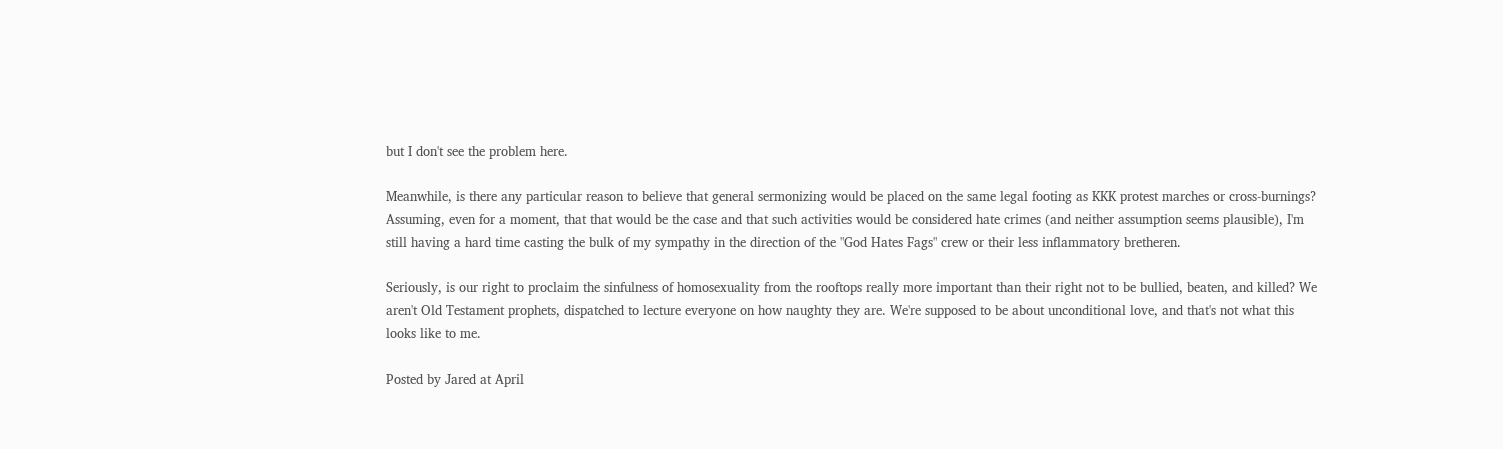but I don't see the problem here.

Meanwhile, is there any particular reason to believe that general sermonizing would be placed on the same legal footing as KKK protest marches or cross-burnings? Assuming, even for a moment, that that would be the case and that such activities would be considered hate crimes (and neither assumption seems plausible), I'm still having a hard time casting the bulk of my sympathy in the direction of the "God Hates Fags" crew or their less inflammatory bretheren.

Seriously, is our right to proclaim the sinfulness of homosexuality from the rooftops really more important than their right not to be bullied, beaten, and killed? We aren't Old Testament prophets, dispatched to lecture everyone on how naughty they are. We're supposed to be about unconditional love, and that's not what this looks like to me.

Posted by Jared at April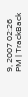9, 2007 02:26 PM | TrackBack